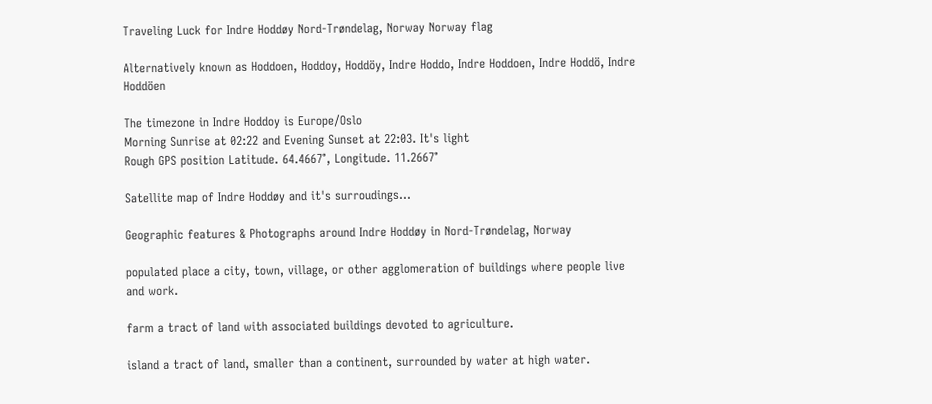Traveling Luck for Indre Hoddøy Nord-Trøndelag, Norway Norway flag

Alternatively known as Hoddoen, Hoddoy, Hoddöy, Indre Hoddo, Indre Hoddoen, Indre Hoddö, Indre Hoddöen

The timezone in Indre Hoddoy is Europe/Oslo
Morning Sunrise at 02:22 and Evening Sunset at 22:03. It's light
Rough GPS position Latitude. 64.4667°, Longitude. 11.2667°

Satellite map of Indre Hoddøy and it's surroudings...

Geographic features & Photographs around Indre Hoddøy in Nord-Trøndelag, Norway

populated place a city, town, village, or other agglomeration of buildings where people live and work.

farm a tract of land with associated buildings devoted to agriculture.

island a tract of land, smaller than a continent, surrounded by water at high water.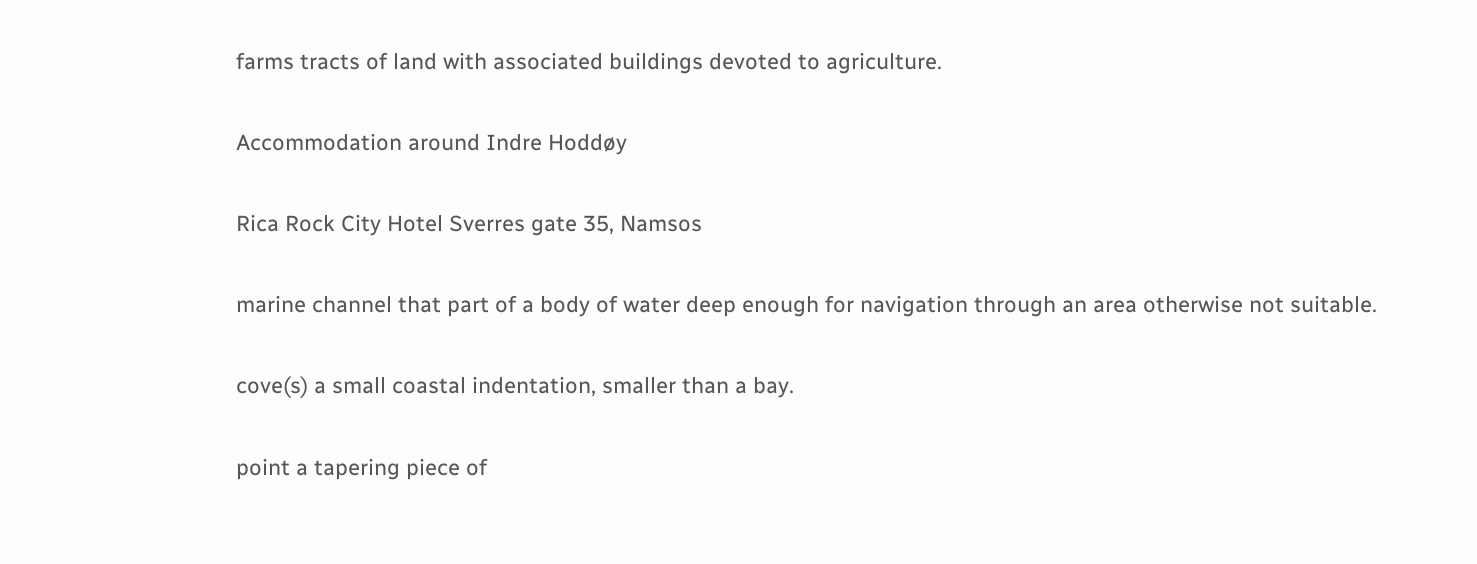farms tracts of land with associated buildings devoted to agriculture.

Accommodation around Indre Hoddøy

Rica Rock City Hotel Sverres gate 35, Namsos

marine channel that part of a body of water deep enough for navigation through an area otherwise not suitable.

cove(s) a small coastal indentation, smaller than a bay.

point a tapering piece of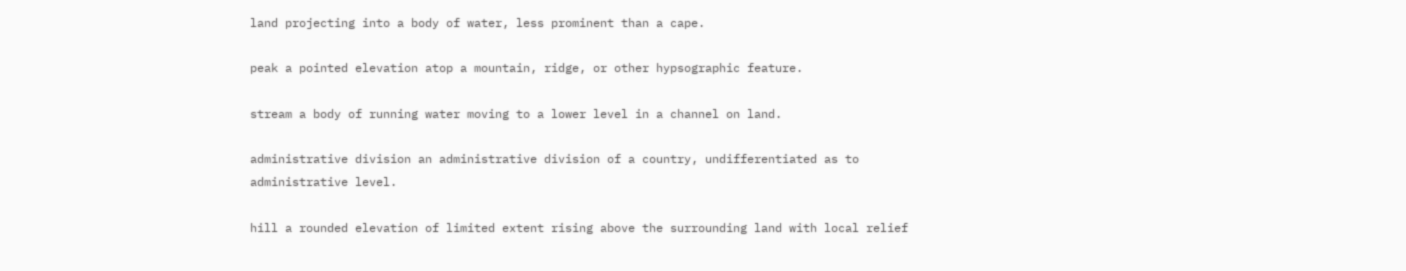land projecting into a body of water, less prominent than a cape.

peak a pointed elevation atop a mountain, ridge, or other hypsographic feature.

stream a body of running water moving to a lower level in a channel on land.

administrative division an administrative division of a country, undifferentiated as to administrative level.

hill a rounded elevation of limited extent rising above the surrounding land with local relief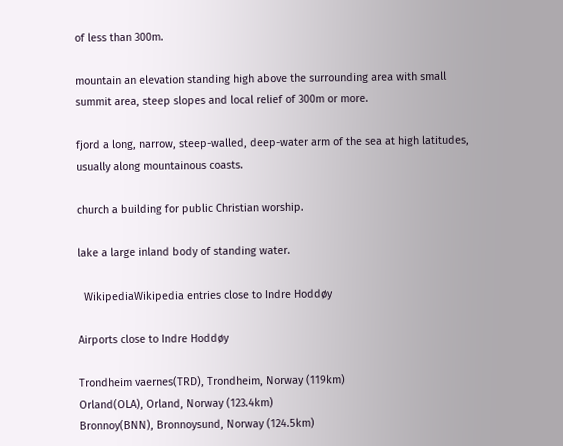of less than 300m.

mountain an elevation standing high above the surrounding area with small summit area, steep slopes and local relief of 300m or more.

fjord a long, narrow, steep-walled, deep-water arm of the sea at high latitudes, usually along mountainous coasts.

church a building for public Christian worship.

lake a large inland body of standing water.

  WikipediaWikipedia entries close to Indre Hoddøy

Airports close to Indre Hoddøy

Trondheim vaernes(TRD), Trondheim, Norway (119km)
Orland(OLA), Orland, Norway (123.4km)
Bronnoy(BNN), Bronnoysund, Norway (124.5km)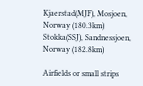Kjaerstad(MJF), Mosjoen, Norway (180.3km)
Stokka(SSJ), Sandnessjoen, Norway (182.8km)

Airfields or small strips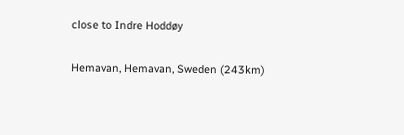close to Indre Hoddøy

Hemavan, Hemavan, Sweden (243km)